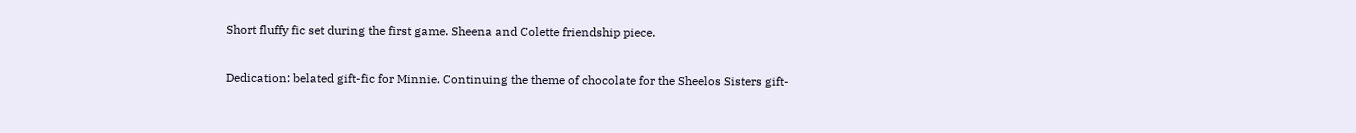Short fluffy fic set during the first game. Sheena and Colette friendship piece.

Dedication: belated gift-fic for Minnie. Continuing the theme of chocolate for the Sheelos Sisters gift-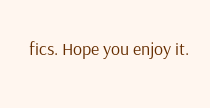fics. Hope you enjoy it.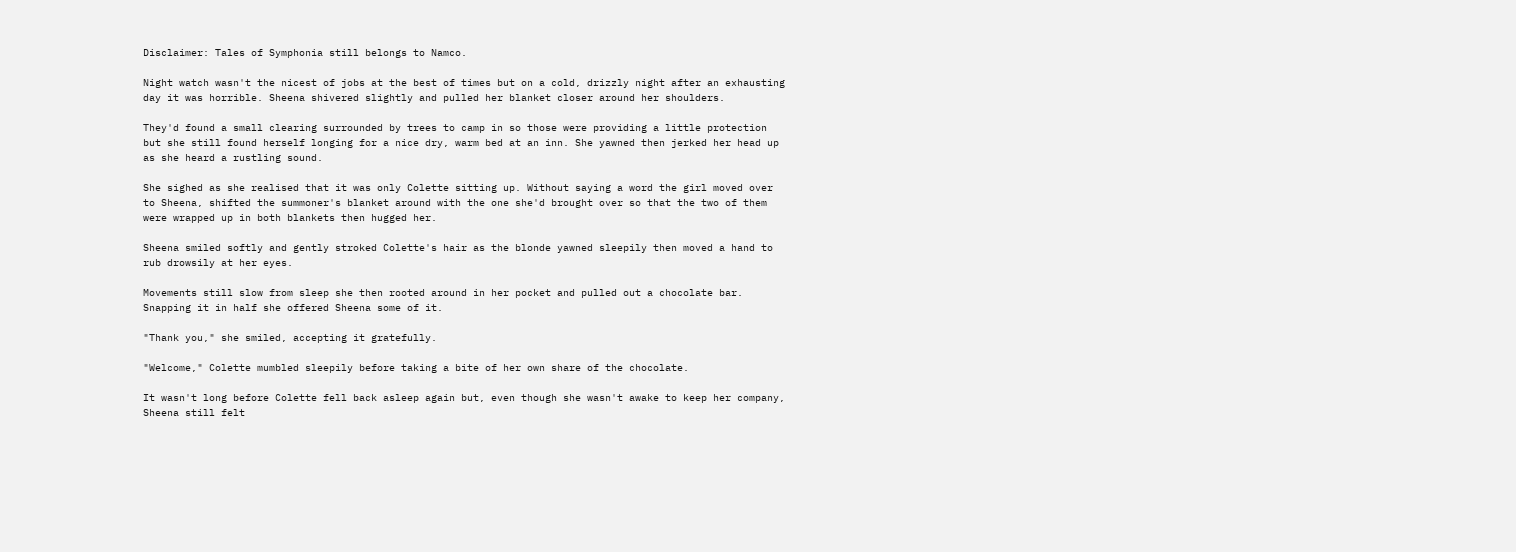Disclaimer: Tales of Symphonia still belongs to Namco.

Night watch wasn't the nicest of jobs at the best of times but on a cold, drizzly night after an exhausting day it was horrible. Sheena shivered slightly and pulled her blanket closer around her shoulders.

They'd found a small clearing surrounded by trees to camp in so those were providing a little protection but she still found herself longing for a nice dry, warm bed at an inn. She yawned then jerked her head up as she heard a rustling sound.

She sighed as she realised that it was only Colette sitting up. Without saying a word the girl moved over to Sheena, shifted the summoner's blanket around with the one she'd brought over so that the two of them were wrapped up in both blankets then hugged her.

Sheena smiled softly and gently stroked Colette's hair as the blonde yawned sleepily then moved a hand to rub drowsily at her eyes.

Movements still slow from sleep she then rooted around in her pocket and pulled out a chocolate bar. Snapping it in half she offered Sheena some of it.

"Thank you," she smiled, accepting it gratefully.

"Welcome," Colette mumbled sleepily before taking a bite of her own share of the chocolate.

It wasn't long before Colette fell back asleep again but, even though she wasn't awake to keep her company, Sheena still felt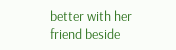better with her friend beside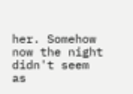her. Somehow now the night didn't seem as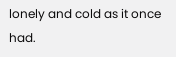lonely and cold as it once had.